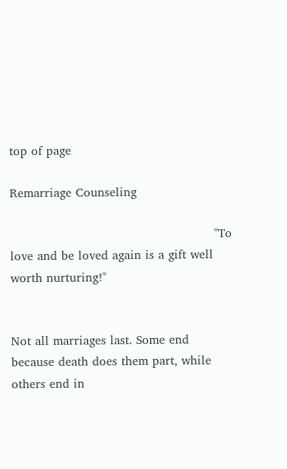top of page

Remarriage Counseling

                                                   "To love and be loved again is a gift well worth nurturing!"


Not all marriages last. Some end because death does them part, while others end in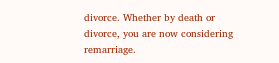divorce. Whether by death or divorce, you are now considering remarriage.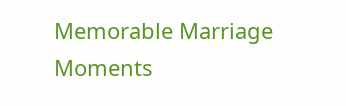Memorable Marriage Moments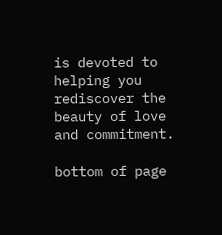is devoted to helping you rediscover the beauty of love and commitment.

bottom of page